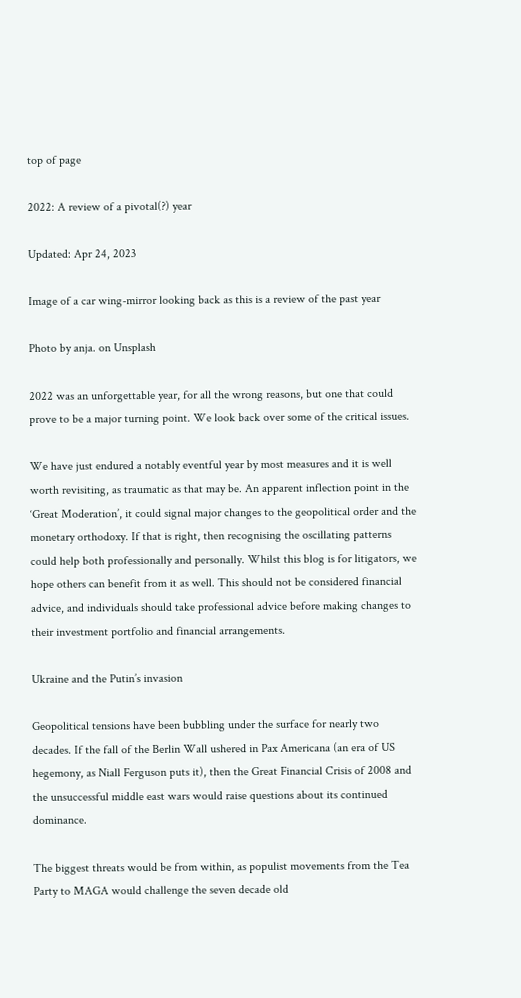top of page

2022: A review of a pivotal(?) year

Updated: Apr 24, 2023

Image of a car wing-mirror looking back as this is a review of the past year

Photo by anja. on Unsplash

2022 was an unforgettable year, for all the wrong reasons, but one that could prove to be a major turning point. We look back over some of the critical issues.

We have just endured a notably eventful year by most measures and it is well worth revisiting, as traumatic as that may be. An apparent inflection point in the ‘Great Moderation’, it could signal major changes to the geopolitical order and the monetary orthodoxy. If that is right, then recognising the oscillating patterns could help both professionally and personally. Whilst this blog is for litigators, we hope others can benefit from it as well. This should not be considered financial advice, and individuals should take professional advice before making changes to their investment portfolio and financial arrangements.

Ukraine and the Putin’s invasion

Geopolitical tensions have been bubbling under the surface for nearly two decades. If the fall of the Berlin Wall ushered in Pax Americana (an era of US hegemony, as Niall Ferguson puts it), then the Great Financial Crisis of 2008 and the unsuccessful middle east wars would raise questions about its continued dominance.

The biggest threats would be from within, as populist movements from the Tea Party to MAGA would challenge the seven decade old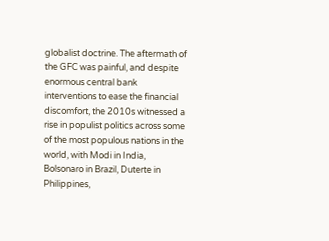globalist doctrine. The aftermath of the GFC was painful, and despite enormous central bank interventions to ease the financial discomfort, the 2010s witnessed a rise in populist politics across some of the most populous nations in the world, with Modi in India, Bolsonaro in Brazil, Duterte in Philippines,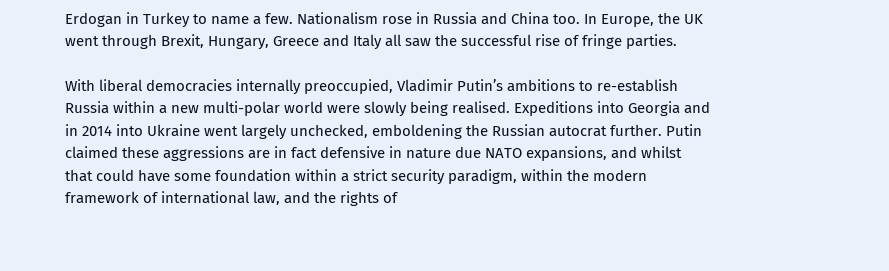Erdogan in Turkey to name a few. Nationalism rose in Russia and China too. In Europe, the UK went through Brexit, Hungary, Greece and Italy all saw the successful rise of fringe parties.

With liberal democracies internally preoccupied, Vladimir Putin’s ambitions to re-establish Russia within a new multi-polar world were slowly being realised. Expeditions into Georgia and in 2014 into Ukraine went largely unchecked, emboldening the Russian autocrat further. Putin claimed these aggressions are in fact defensive in nature due NATO expansions, and whilst that could have some foundation within a strict security paradigm, within the modern framework of international law, and the rights of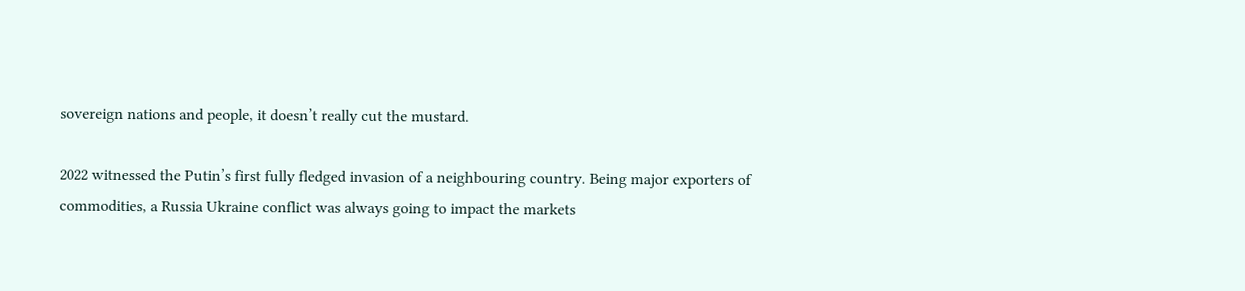sovereign nations and people, it doesn’t really cut the mustard.

2022 witnessed the Putin’s first fully fledged invasion of a neighbouring country. Being major exporters of commodities, a Russia Ukraine conflict was always going to impact the markets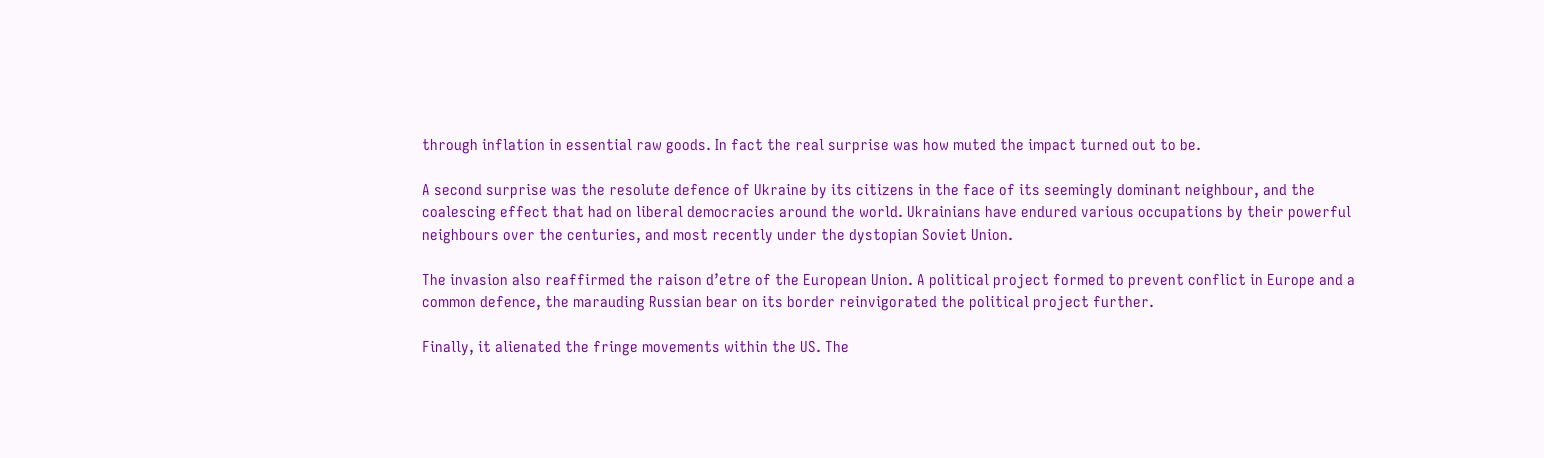through inflation in essential raw goods. In fact the real surprise was how muted the impact turned out to be.

A second surprise was the resolute defence of Ukraine by its citizens in the face of its seemingly dominant neighbour, and the coalescing effect that had on liberal democracies around the world. Ukrainians have endured various occupations by their powerful neighbours over the centuries, and most recently under the dystopian Soviet Union.

The invasion also reaffirmed the raison d’etre of the European Union. A political project formed to prevent conflict in Europe and a common defence, the marauding Russian bear on its border reinvigorated the political project further.

Finally, it alienated the fringe movements within the US. The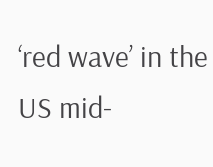‘red wave’ in the US mid-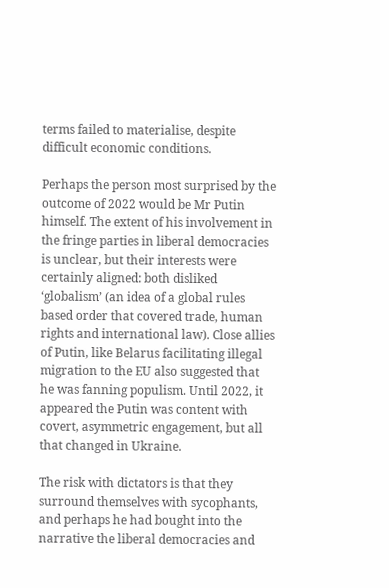terms failed to materialise, despite difficult economic conditions.

Perhaps the person most surprised by the outcome of 2022 would be Mr Putin himself. The extent of his involvement in the fringe parties in liberal democracies is unclear, but their interests were certainly aligned: both disliked ‘globalism’ (an idea of a global rules based order that covered trade, human rights and international law). Close allies of Putin, like Belarus facilitating illegal migration to the EU also suggested that he was fanning populism. Until 2022, it appeared the Putin was content with covert, asymmetric engagement, but all that changed in Ukraine.

The risk with dictators is that they surround themselves with sycophants, and perhaps he had bought into the narrative the liberal democracies and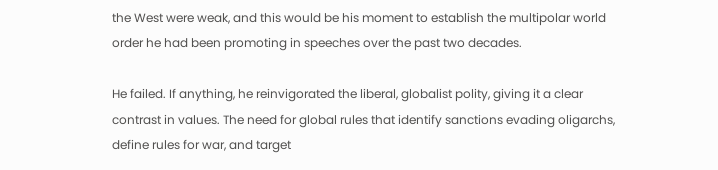the West were weak, and this would be his moment to establish the multipolar world order he had been promoting in speeches over the past two decades.

He failed. If anything, he reinvigorated the liberal, globalist polity, giving it a clear contrast in values. The need for global rules that identify sanctions evading oligarchs, define rules for war, and target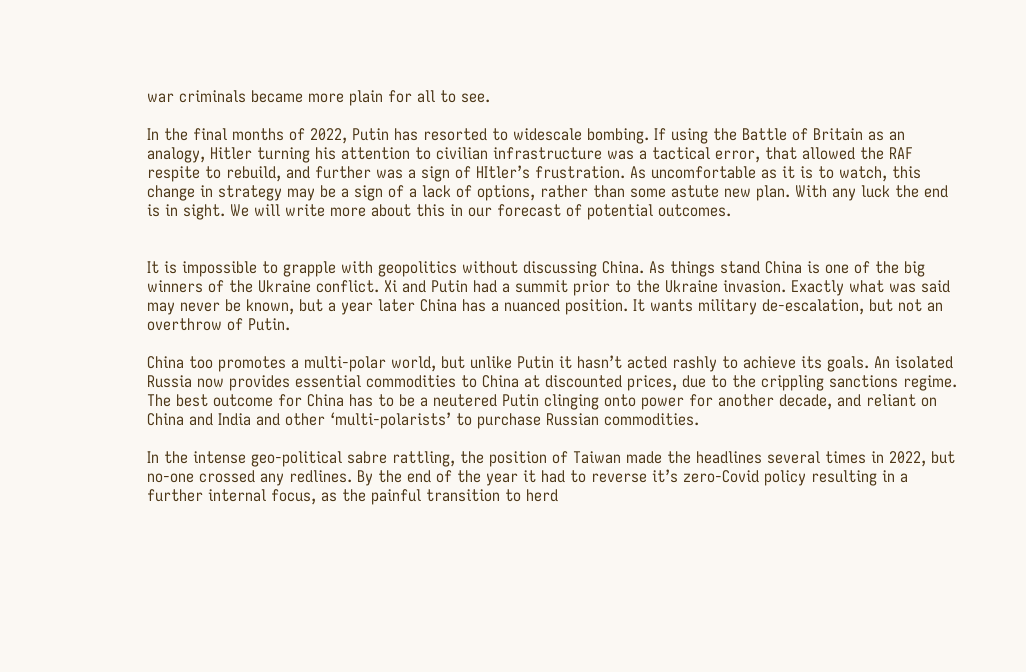war criminals became more plain for all to see.

In the final months of 2022, Putin has resorted to widescale bombing. If using the Battle of Britain as an analogy, Hitler turning his attention to civilian infrastructure was a tactical error, that allowed the RAF respite to rebuild, and further was a sign of HItler’s frustration. As uncomfortable as it is to watch, this change in strategy may be a sign of a lack of options, rather than some astute new plan. With any luck the end is in sight. We will write more about this in our forecast of potential outcomes.


It is impossible to grapple with geopolitics without discussing China. As things stand China is one of the big winners of the Ukraine conflict. Xi and Putin had a summit prior to the Ukraine invasion. Exactly what was said may never be known, but a year later China has a nuanced position. It wants military de-escalation, but not an overthrow of Putin.

China too promotes a multi-polar world, but unlike Putin it hasn’t acted rashly to achieve its goals. An isolated Russia now provides essential commodities to China at discounted prices, due to the crippling sanctions regime. The best outcome for China has to be a neutered Putin clinging onto power for another decade, and reliant on China and India and other ‘multi-polarists’ to purchase Russian commodities.

In the intense geo-political sabre rattling, the position of Taiwan made the headlines several times in 2022, but no-one crossed any redlines. By the end of the year it had to reverse it’s zero-Covid policy resulting in a further internal focus, as the painful transition to herd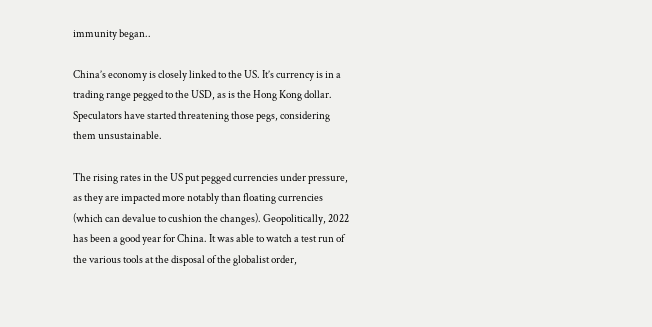immunity began..

China’s economy is closely linked to the US. It’s currency is in a trading range pegged to the USD, as is the Hong Kong dollar. Speculators have started threatening those pegs, considering them unsustainable.

The rising rates in the US put pegged currencies under pressure, as they are impacted more notably than floating currencies (which can devalue to cushion the changes). Geopolitically, 2022 has been a good year for China. It was able to watch a test run of the various tools at the disposal of the globalist order,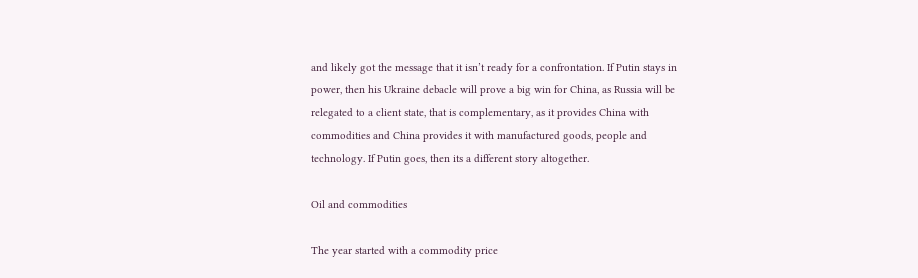and likely got the message that it isn’t ready for a confrontation. If Putin stays in power, then his Ukraine debacle will prove a big win for China, as Russia will be relegated to a client state, that is complementary, as it provides China with commodities and China provides it with manufactured goods, people and technology. If Putin goes, then its a different story altogether.

Oil and commodities

The year started with a commodity price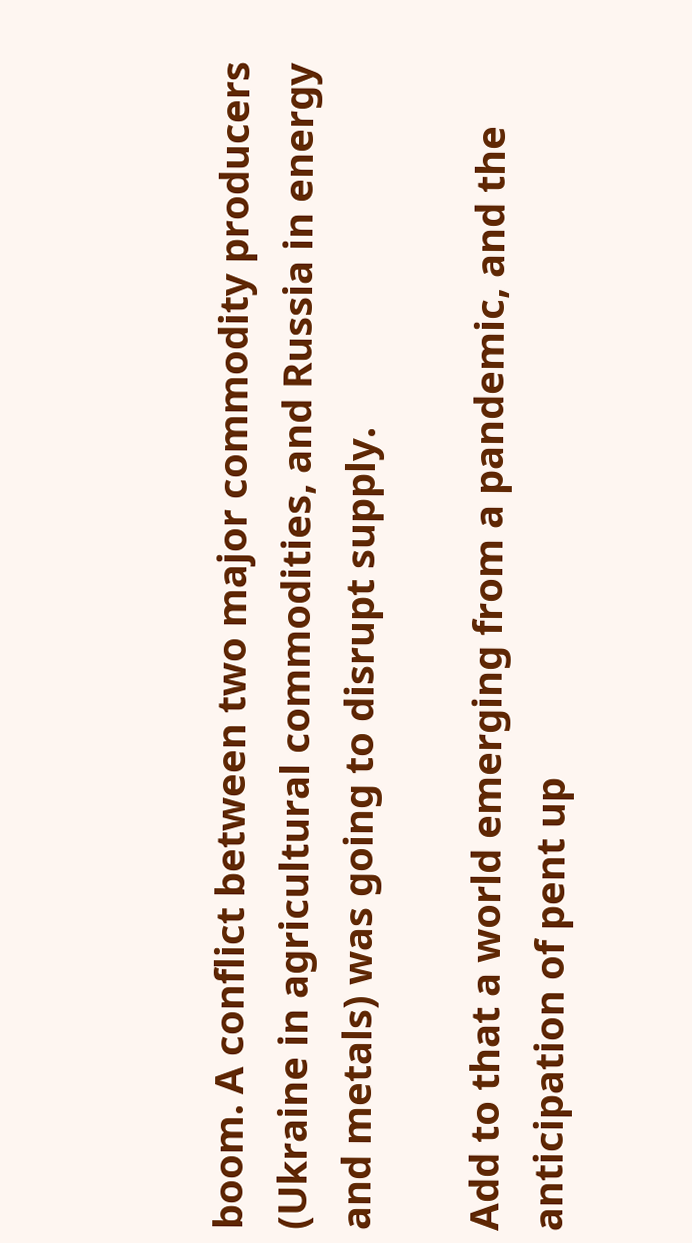boom. A conflict between two major commodity producers (Ukraine in agricultural commodities, and Russia in energy and metals) was going to disrupt supply.

Add to that a world emerging from a pandemic, and the anticipation of pent up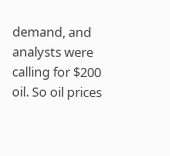demand, and analysts were calling for $200 oil. So oil prices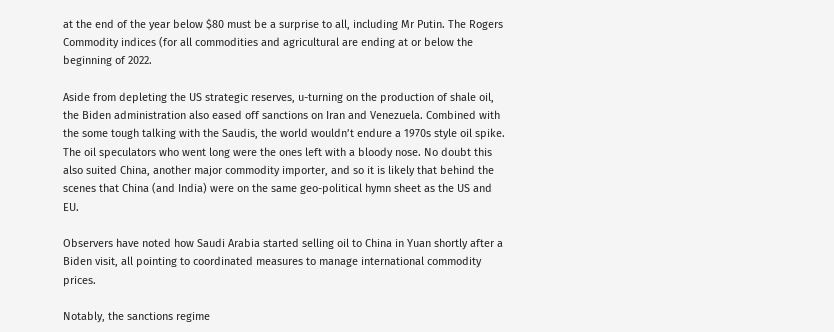at the end of the year below $80 must be a surprise to all, including Mr Putin. The Rogers Commodity indices (for all commodities and agricultural are ending at or below the beginning of 2022.

Aside from depleting the US strategic reserves, u-turning on the production of shale oil, the Biden administration also eased off sanctions on Iran and Venezuela. Combined with the some tough talking with the Saudis, the world wouldn’t endure a 1970s style oil spike. The oil speculators who went long were the ones left with a bloody nose. No doubt this also suited China, another major commodity importer, and so it is likely that behind the scenes that China (and India) were on the same geo-political hymn sheet as the US and EU.

Observers have noted how Saudi Arabia started selling oil to China in Yuan shortly after a Biden visit, all pointing to coordinated measures to manage international commodity prices.

Notably, the sanctions regime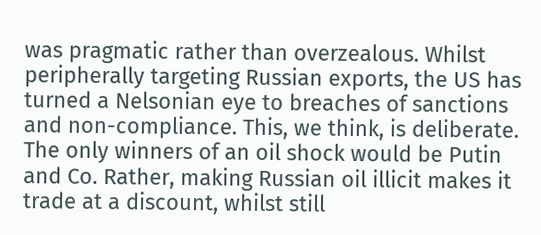was pragmatic rather than overzealous. Whilst peripherally targeting Russian exports, the US has turned a Nelsonian eye to breaches of sanctions and non-compliance. This, we think, is deliberate. The only winners of an oil shock would be Putin and Co. Rather, making Russian oil illicit makes it trade at a discount, whilst still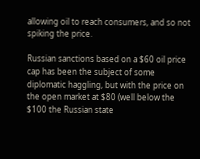allowing oil to reach consumers, and so not spiking the price.

Russian sanctions based on a $60 oil price cap has been the subject of some diplomatic haggling, but with the price on the open market at $80 (well below the $100 the Russian state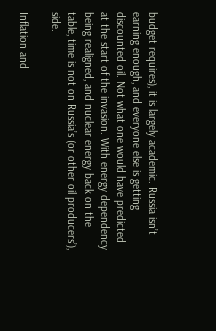budget requires), it is largely academic. Russia isn’t earning enough, and everyone else is getting discounted oil. Not what one would have predicted at the start of the invasion. With energy dependency being realigned, and nuclear energy back on the table, time is not on Russia’s (or other oil producers’), side.

Inflation and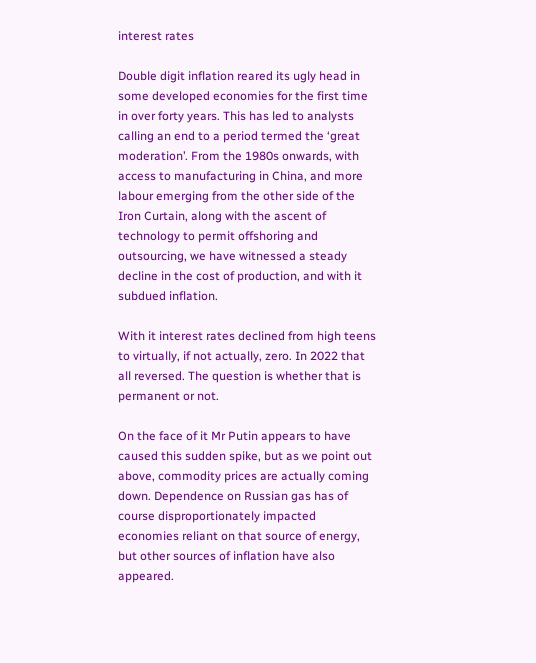interest rates

Double digit inflation reared its ugly head in some developed economies for the first time in over forty years. This has led to analysts calling an end to a period termed the ‘great moderation’. From the 1980s onwards, with access to manufacturing in China, and more labour emerging from the other side of the Iron Curtain, along with the ascent of technology to permit offshoring and outsourcing, we have witnessed a steady decline in the cost of production, and with it subdued inflation.

With it interest rates declined from high teens to virtually, if not actually, zero. In 2022 that all reversed. The question is whether that is permanent or not.

On the face of it Mr Putin appears to have caused this sudden spike, but as we point out above, commodity prices are actually coming down. Dependence on Russian gas has of course disproportionately impacted economies reliant on that source of energy, but other sources of inflation have also appeared.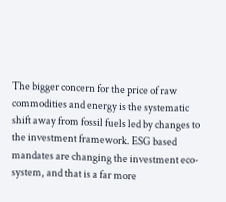The bigger concern for the price of raw commodities and energy is the systematic shift away from fossil fuels led by changes to the investment framework. ESG based mandates are changing the investment eco-system, and that is a far more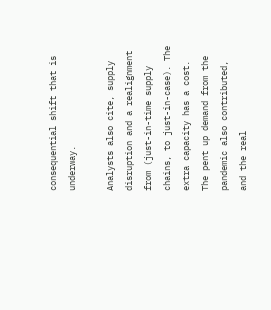consequential shift that is underway.

Analysts also cite, supply disruption and a realignment from (just-in-time supply chains, to just-in-case). The extra capacity has a cost. The pent up demand from the pandemic also contributed, and the real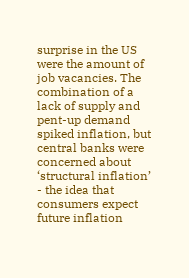surprise in the US were the amount of job vacancies. The combination of a lack of supply and pent-up demand spiked inflation, but central banks were concerned about ‘structural inflation’ - the idea that consumers expect future inflation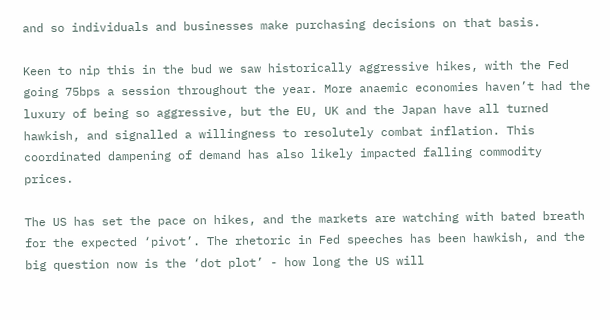and so individuals and businesses make purchasing decisions on that basis.

Keen to nip this in the bud we saw historically aggressive hikes, with the Fed going 75bps a session throughout the year. More anaemic economies haven’t had the luxury of being so aggressive, but the EU, UK and the Japan have all turned hawkish, and signalled a willingness to resolutely combat inflation. This coordinated dampening of demand has also likely impacted falling commodity prices.

The US has set the pace on hikes, and the markets are watching with bated breath for the expected ‘pivot’. The rhetoric in Fed speeches has been hawkish, and the big question now is the ‘dot plot’ - how long the US will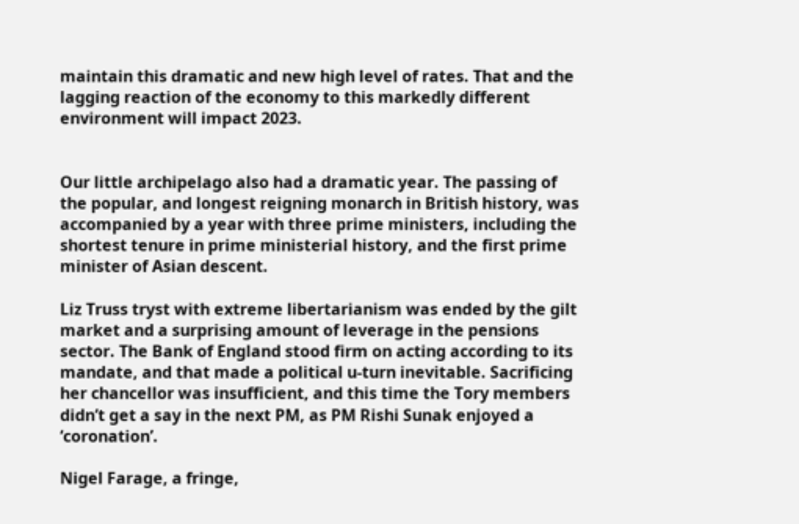maintain this dramatic and new high level of rates. That and the lagging reaction of the economy to this markedly different environment will impact 2023.


Our little archipelago also had a dramatic year. The passing of the popular, and longest reigning monarch in British history, was accompanied by a year with three prime ministers, including the shortest tenure in prime ministerial history, and the first prime minister of Asian descent.

Liz Truss tryst with extreme libertarianism was ended by the gilt market and a surprising amount of leverage in the pensions sector. The Bank of England stood firm on acting according to its mandate, and that made a political u-turn inevitable. Sacrificing her chancellor was insufficient, and this time the Tory members didn’t get a say in the next PM, as PM Rishi Sunak enjoyed a ‘coronation’.

Nigel Farage, a fringe,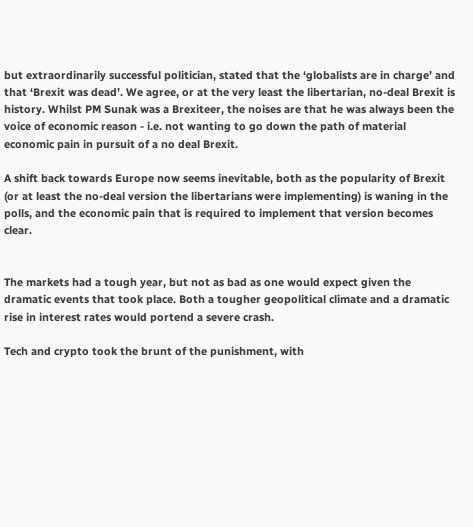but extraordinarily successful politician, stated that the ‘globalists are in charge’ and that ‘Brexit was dead’. We agree, or at the very least the libertarian, no-deal Brexit is history. Whilst PM Sunak was a Brexiteer, the noises are that he was always been the voice of economic reason - i.e. not wanting to go down the path of material economic pain in pursuit of a no deal Brexit.

A shift back towards Europe now seems inevitable, both as the popularity of Brexit (or at least the no-deal version the libertarians were implementing) is waning in the polls, and the economic pain that is required to implement that version becomes clear.


The markets had a tough year, but not as bad as one would expect given the dramatic events that took place. Both a tougher geopolitical climate and a dramatic rise in interest rates would portend a severe crash.

Tech and crypto took the brunt of the punishment, with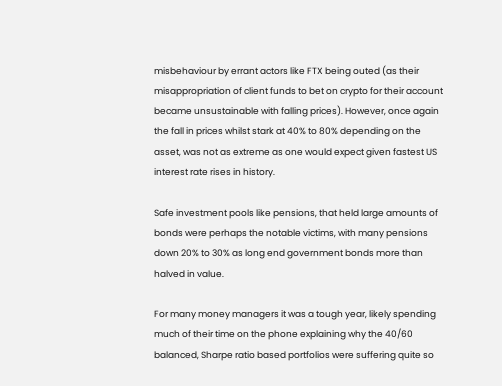misbehaviour by errant actors like FTX being outed (as their misappropriation of client funds to bet on crypto for their account became unsustainable with falling prices). However, once again the fall in prices whilst stark at 40% to 80% depending on the asset, was not as extreme as one would expect given fastest US interest rate rises in history.

Safe investment pools like pensions, that held large amounts of bonds were perhaps the notable victims, with many pensions down 20% to 30% as long end government bonds more than halved in value.

For many money managers it was a tough year, likely spending much of their time on the phone explaining why the 40/60 balanced, Sharpe ratio based portfolios were suffering quite so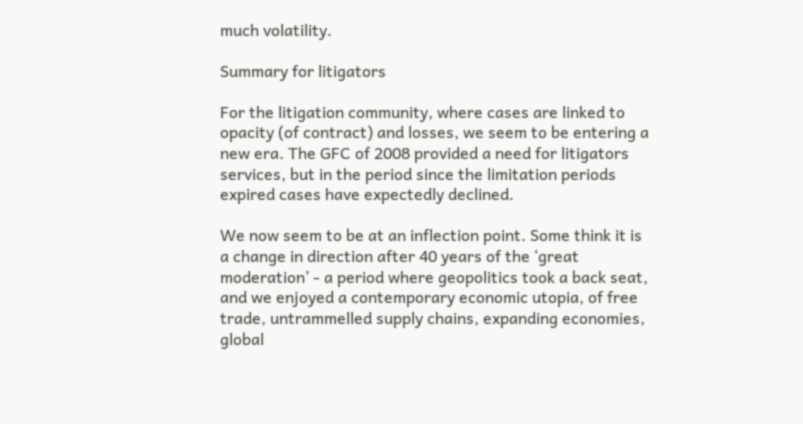much volatility.

Summary for litigators

For the litigation community, where cases are linked to opacity (of contract) and losses, we seem to be entering a new era. The GFC of 2008 provided a need for litigators services, but in the period since the limitation periods expired cases have expectedly declined.

We now seem to be at an inflection point. Some think it is a change in direction after 40 years of the ‘great moderation’ - a period where geopolitics took a back seat, and we enjoyed a contemporary economic utopia, of free trade, untrammelled supply chains, expanding economies, global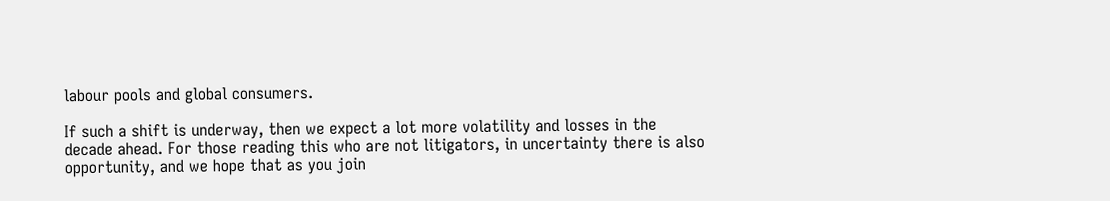labour pools and global consumers.

If such a shift is underway, then we expect a lot more volatility and losses in the decade ahead. For those reading this who are not litigators, in uncertainty there is also opportunity, and we hope that as you join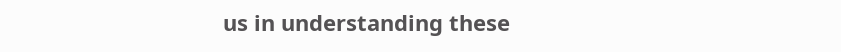us in understanding these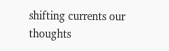shifting currents our thoughts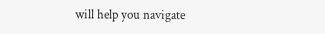will help you navigate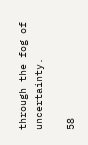through the fog of uncertainty.

58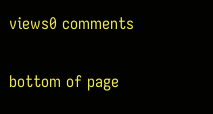views0 comments


bottom of page